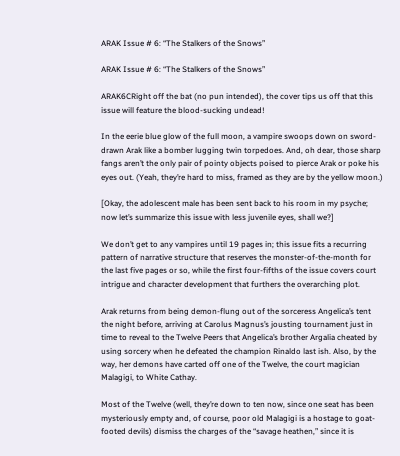ARAK Issue # 6: “The Stalkers of the Snows”

ARAK Issue # 6: “The Stalkers of the Snows”

ARAK6CRight off the bat (no pun intended), the cover tips us off that this issue will feature the blood-sucking undead!

In the eerie blue glow of the full moon, a vampire swoops down on sword-drawn Arak like a bomber lugging twin torpedoes. And, oh dear, those sharp fangs aren’t the only pair of pointy objects poised to pierce Arak or poke his eyes out. (Yeah, they’re hard to miss, framed as they are by the yellow moon.)

[Okay, the adolescent male has been sent back to his room in my psyche; now let’s summarize this issue with less juvenile eyes, shall we?]

We don’t get to any vampires until 19 pages in; this issue fits a recurring pattern of narrative structure that reserves the monster-of-the-month for the last five pages or so, while the first four-fifths of the issue covers court intrigue and character development that furthers the overarching plot.

Arak returns from being demon-flung out of the sorceress Angelica’s tent the night before, arriving at Carolus Magnus’s jousting tournament just in time to reveal to the Twelve Peers that Angelica’s brother Argalia cheated by using sorcery when he defeated the champion Rinaldo last ish. Also, by the way, her demons have carted off one of the Twelve, the court magician Malagigi, to White Cathay.

Most of the Twelve (well, they’re down to ten now, since one seat has been mysteriously empty and, of course, poor old Malagigi is a hostage to goat-footed devils) dismiss the charges of the “savage heathen,” since it is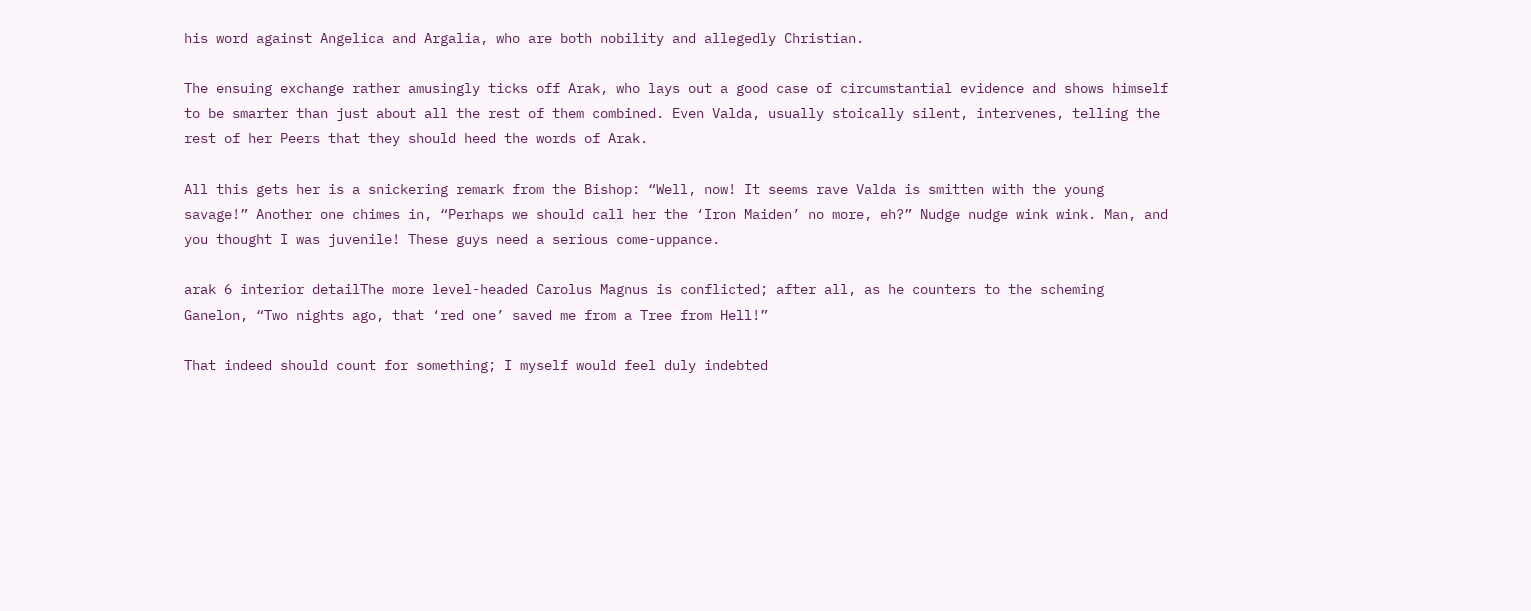his word against Angelica and Argalia, who are both nobility and allegedly Christian.

The ensuing exchange rather amusingly ticks off Arak, who lays out a good case of circumstantial evidence and shows himself to be smarter than just about all the rest of them combined. Even Valda, usually stoically silent, intervenes, telling the rest of her Peers that they should heed the words of Arak.

All this gets her is a snickering remark from the Bishop: “Well, now! It seems rave Valda is smitten with the young savage!” Another one chimes in, “Perhaps we should call her the ‘Iron Maiden’ no more, eh?” Nudge nudge wink wink. Man, and you thought I was juvenile! These guys need a serious come-uppance.

arak 6 interior detailThe more level-headed Carolus Magnus is conflicted; after all, as he counters to the scheming Ganelon, “Two nights ago, that ‘red one’ saved me from a Tree from Hell!”

That indeed should count for something; I myself would feel duly indebted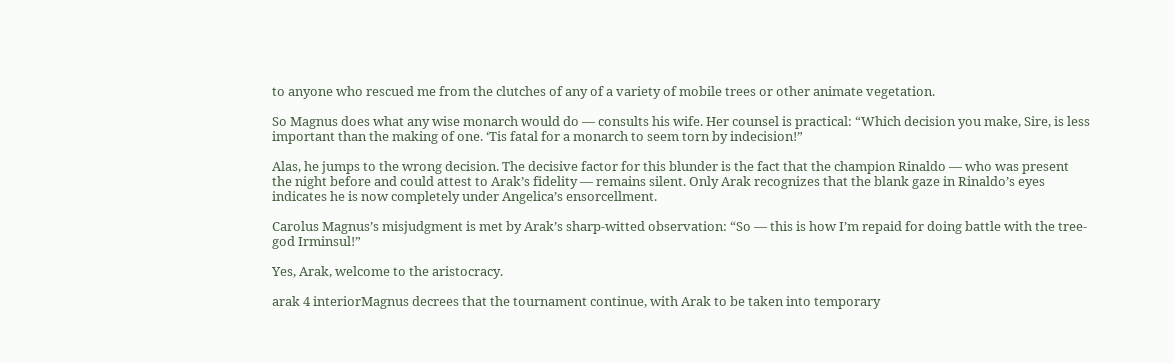to anyone who rescued me from the clutches of any of a variety of mobile trees or other animate vegetation.

So Magnus does what any wise monarch would do — consults his wife. Her counsel is practical: “Which decision you make, Sire, is less important than the making of one. ‘Tis fatal for a monarch to seem torn by indecision!”

Alas, he jumps to the wrong decision. The decisive factor for this blunder is the fact that the champion Rinaldo — who was present the night before and could attest to Arak’s fidelity — remains silent. Only Arak recognizes that the blank gaze in Rinaldo’s eyes indicates he is now completely under Angelica’s ensorcellment.

Carolus Magnus’s misjudgment is met by Arak’s sharp-witted observation: “So — this is how I’m repaid for doing battle with the tree-god Irminsul!”

Yes, Arak, welcome to the aristocracy.

arak 4 interiorMagnus decrees that the tournament continue, with Arak to be taken into temporary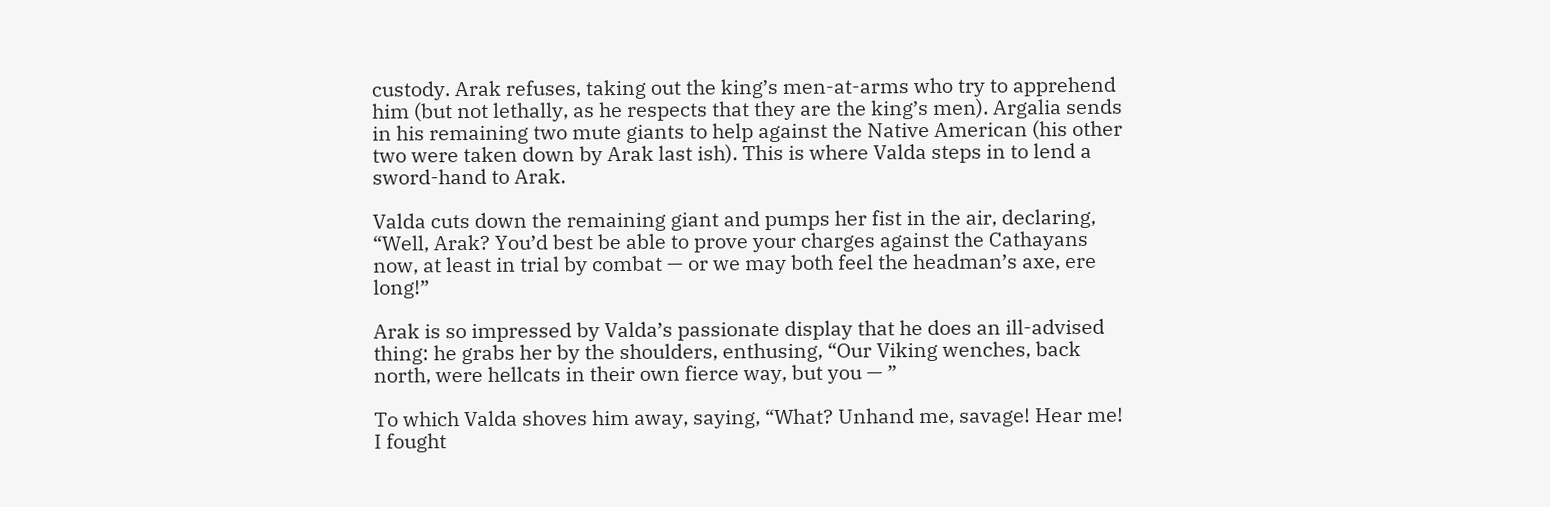custody. Arak refuses, taking out the king’s men-at-arms who try to apprehend him (but not lethally, as he respects that they are the king’s men). Argalia sends in his remaining two mute giants to help against the Native American (his other two were taken down by Arak last ish). This is where Valda steps in to lend a sword-hand to Arak.

Valda cuts down the remaining giant and pumps her fist in the air, declaring, “Well, Arak? You’d best be able to prove your charges against the Cathayans now, at least in trial by combat — or we may both feel the headman’s axe, ere long!”

Arak is so impressed by Valda’s passionate display that he does an ill-advised thing: he grabs her by the shoulders, enthusing, “Our Viking wenches, back north, were hellcats in their own fierce way, but you — ”

To which Valda shoves him away, saying, “What? Unhand me, savage! Hear me! I fought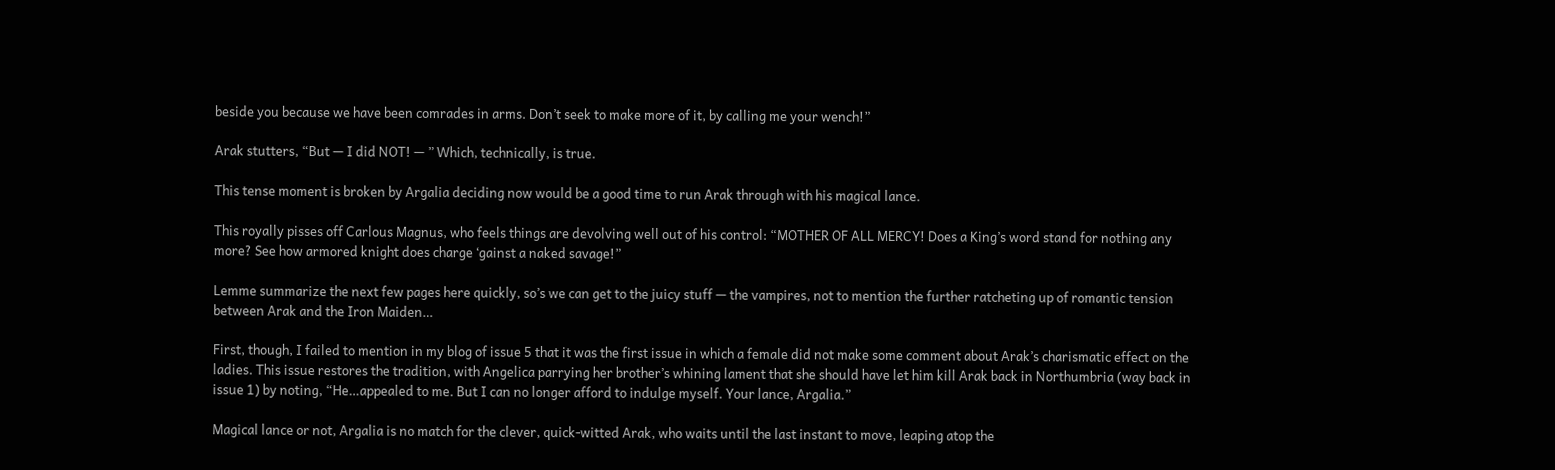beside you because we have been comrades in arms. Don’t seek to make more of it, by calling me your wench!”

Arak stutters, “But — I did NOT! — ” Which, technically, is true.

This tense moment is broken by Argalia deciding now would be a good time to run Arak through with his magical lance.

This royally pisses off Carlous Magnus, who feels things are devolving well out of his control: “MOTHER OF ALL MERCY! Does a King’s word stand for nothing any more? See how armored knight does charge ‘gainst a naked savage!”

Lemme summarize the next few pages here quickly, so’s we can get to the juicy stuff — the vampires, not to mention the further ratcheting up of romantic tension between Arak and the Iron Maiden…

First, though, I failed to mention in my blog of issue 5 that it was the first issue in which a female did not make some comment about Arak’s charismatic effect on the ladies. This issue restores the tradition, with Angelica parrying her brother’s whining lament that she should have let him kill Arak back in Northumbria (way back in issue 1) by noting, “He…appealed to me. But I can no longer afford to indulge myself. Your lance, Argalia.”

Magical lance or not, Argalia is no match for the clever, quick-witted Arak, who waits until the last instant to move, leaping atop the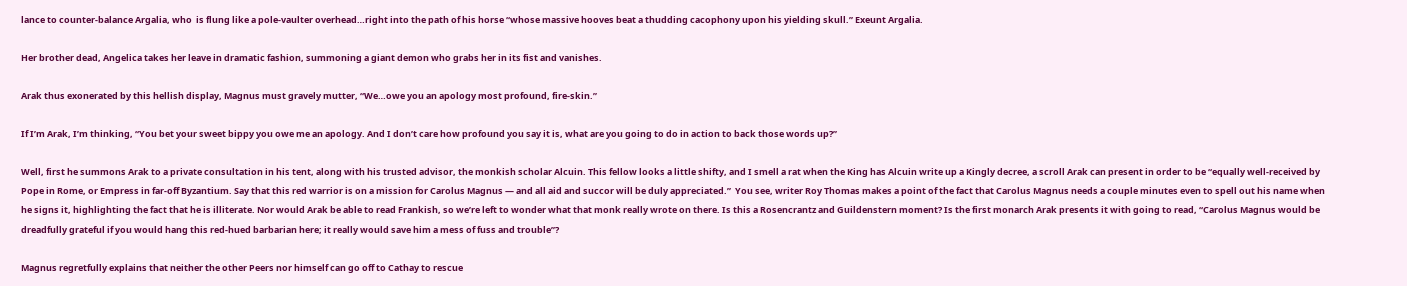lance to counter-balance Argalia, who  is flung like a pole-vaulter overhead…right into the path of his horse “whose massive hooves beat a thudding cacophony upon his yielding skull.” Exeunt Argalia.

Her brother dead, Angelica takes her leave in dramatic fashion, summoning a giant demon who grabs her in its fist and vanishes.

Arak thus exonerated by this hellish display, Magnus must gravely mutter, “We…owe you an apology most profound, fire-skin.”

If I’m Arak, I’m thinking, “You bet your sweet bippy you owe me an apology. And I don’t care how profound you say it is, what are you going to do in action to back those words up?”

Well, first he summons Arak to a private consultation in his tent, along with his trusted advisor, the monkish scholar Alcuin. This fellow looks a little shifty, and I smell a rat when the King has Alcuin write up a Kingly decree, a scroll Arak can present in order to be “equally well-received by Pope in Rome, or Empress in far-off Byzantium. Say that this red warrior is on a mission for Carolus Magnus — and all aid and succor will be duly appreciated.”  You see, writer Roy Thomas makes a point of the fact that Carolus Magnus needs a couple minutes even to spell out his name when he signs it, highlighting the fact that he is illiterate. Nor would Arak be able to read Frankish, so we’re left to wonder what that monk really wrote on there. Is this a Rosencrantz and Guildenstern moment? Is the first monarch Arak presents it with going to read, “Carolus Magnus would be dreadfully grateful if you would hang this red-hued barbarian here; it really would save him a mess of fuss and trouble”?

Magnus regretfully explains that neither the other Peers nor himself can go off to Cathay to rescue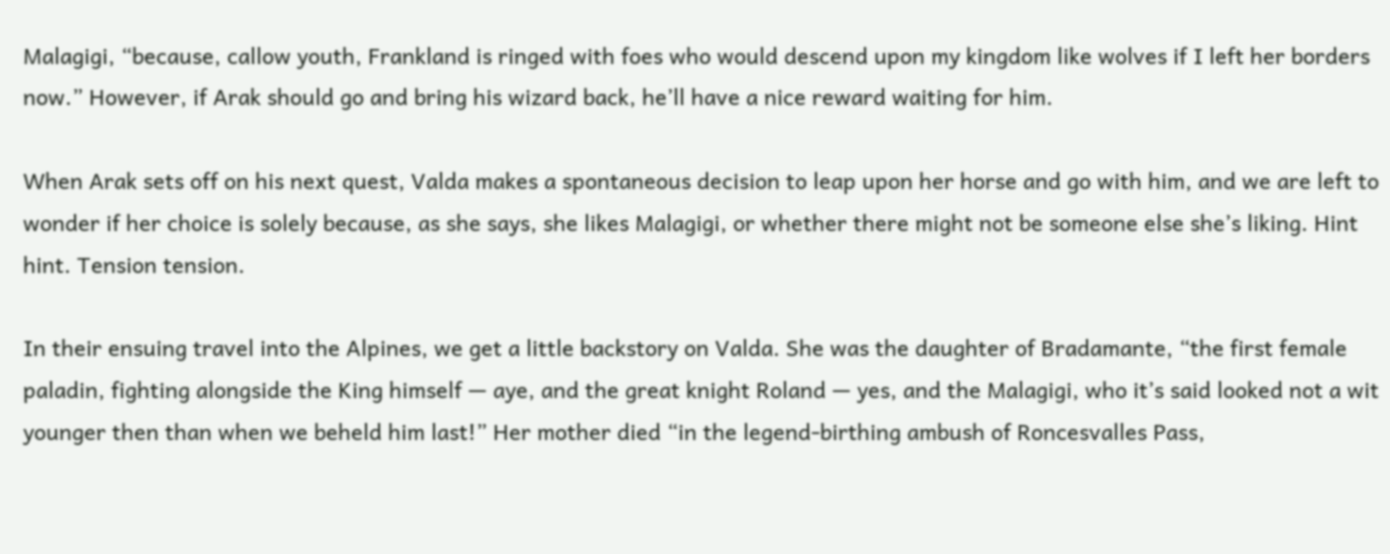Malagigi, “because, callow youth, Frankland is ringed with foes who would descend upon my kingdom like wolves if I left her borders now.” However, if Arak should go and bring his wizard back, he’ll have a nice reward waiting for him.

When Arak sets off on his next quest, Valda makes a spontaneous decision to leap upon her horse and go with him, and we are left to wonder if her choice is solely because, as she says, she likes Malagigi, or whether there might not be someone else she’s liking. Hint hint. Tension tension.

In their ensuing travel into the Alpines, we get a little backstory on Valda. She was the daughter of Bradamante, “the first female paladin, fighting alongside the King himself — aye, and the great knight Roland — yes, and the Malagigi, who it’s said looked not a wit younger then than when we beheld him last!” Her mother died “in the legend-birthing ambush of Roncesvalles Pass,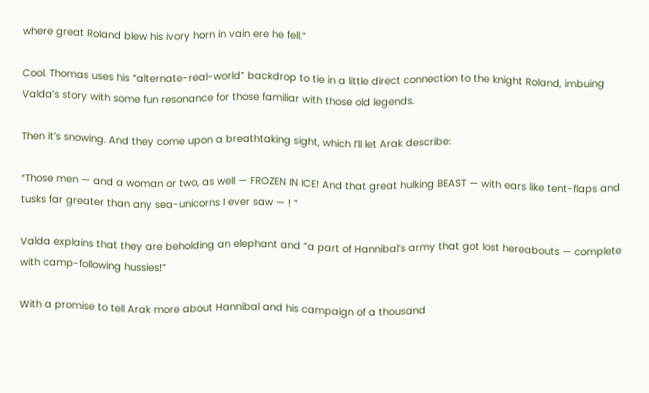where great Roland blew his ivory horn in vain ere he fell.”

Cool. Thomas uses his “alternate-real-world” backdrop to tie in a little direct connection to the knight Roland, imbuing Valda’s story with some fun resonance for those familiar with those old legends.

Then it’s snowing. And they come upon a breathtaking sight, which I’ll let Arak describe:

“Those men — and a woman or two, as well — FROZEN IN ICE! And that great hulking BEAST — with ears like tent-flaps and tusks far greater than any sea-unicorns I ever saw — ! ”

Valda explains that they are beholding an elephant and “a part of Hannibal’s army that got lost hereabouts — complete with camp-following hussies!”

With a promise to tell Arak more about Hannibal and his campaign of a thousand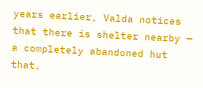years earlier, Valda notices that there is shelter nearby — a completely abandoned hut that,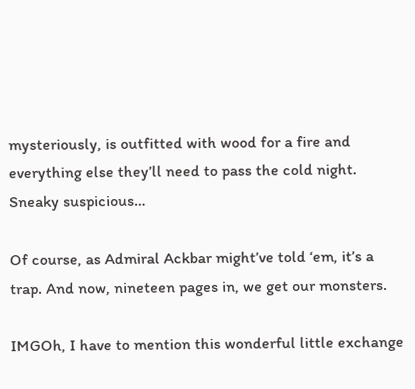mysteriously, is outfitted with wood for a fire and everything else they’ll need to pass the cold night. Sneaky suspicious…

Of course, as Admiral Ackbar might’ve told ‘em, it’s a trap. And now, nineteen pages in, we get our monsters.

IMGOh, I have to mention this wonderful little exchange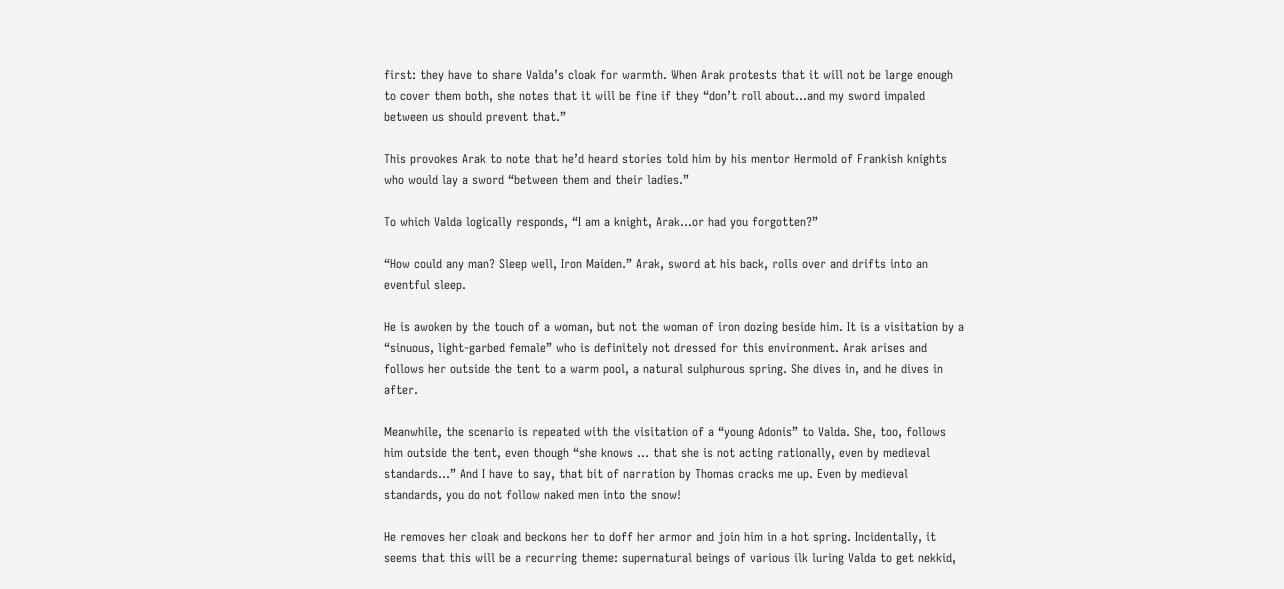first: they have to share Valda’s cloak for warmth. When Arak protests that it will not be large enough to cover them both, she notes that it will be fine if they “don’t roll about…and my sword impaled between us should prevent that.”

This provokes Arak to note that he’d heard stories told him by his mentor Hermold of Frankish knights who would lay a sword “between them and their ladies.”

To which Valda logically responds, “I am a knight, Arak…or had you forgotten?”

“How could any man? Sleep well, Iron Maiden.” Arak, sword at his back, rolls over and drifts into an eventful sleep.

He is awoken by the touch of a woman, but not the woman of iron dozing beside him. It is a visitation by a “sinuous, light-garbed female” who is definitely not dressed for this environment. Arak arises and follows her outside the tent to a warm pool, a natural sulphurous spring. She dives in, and he dives in after.

Meanwhile, the scenario is repeated with the visitation of a “young Adonis” to Valda. She, too, follows him outside the tent, even though “she knows … that she is not acting rationally, even by medieval standards…” And I have to say, that bit of narration by Thomas cracks me up. Even by medieval standards, you do not follow naked men into the snow!

He removes her cloak and beckons her to doff her armor and join him in a hot spring. Incidentally, it seems that this will be a recurring theme: supernatural beings of various ilk luring Valda to get nekkid,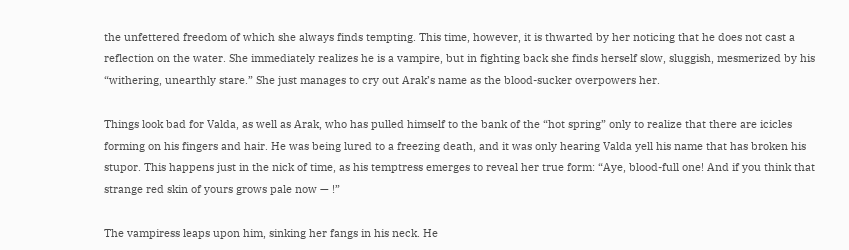the unfettered freedom of which she always finds tempting. This time, however, it is thwarted by her noticing that he does not cast a reflection on the water. She immediately realizes he is a vampire, but in fighting back she finds herself slow, sluggish, mesmerized by his “withering, unearthly stare.” She just manages to cry out Arak’s name as the blood-sucker overpowers her.

Things look bad for Valda, as well as Arak, who has pulled himself to the bank of the “hot spring” only to realize that there are icicles forming on his fingers and hair. He was being lured to a freezing death, and it was only hearing Valda yell his name that has broken his stupor. This happens just in the nick of time, as his temptress emerges to reveal her true form: “Aye, blood-full one! And if you think that strange red skin of yours grows pale now — !”

The vampiress leaps upon him, sinking her fangs in his neck. He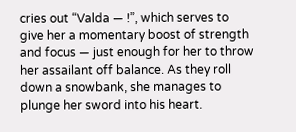cries out “Valda — !”, which serves to give her a momentary boost of strength and focus — just enough for her to throw her assailant off balance. As they roll down a snowbank, she manages to plunge her sword into his heart.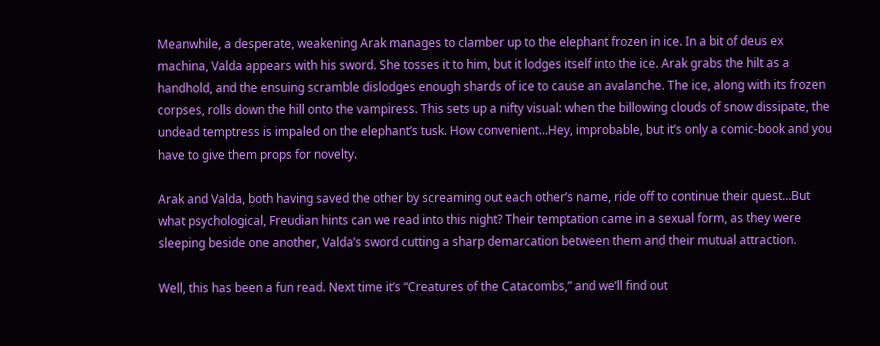Meanwhile, a desperate, weakening Arak manages to clamber up to the elephant frozen in ice. In a bit of deus ex machina, Valda appears with his sword. She tosses it to him, but it lodges itself into the ice. Arak grabs the hilt as a handhold, and the ensuing scramble dislodges enough shards of ice to cause an avalanche. The ice, along with its frozen corpses, rolls down the hill onto the vampiress. This sets up a nifty visual: when the billowing clouds of snow dissipate, the undead temptress is impaled on the elephant’s tusk. How convenient…Hey, improbable, but it’s only a comic-book and you have to give them props for novelty.

Arak and Valda, both having saved the other by screaming out each other’s name, ride off to continue their quest…But what psychological, Freudian hints can we read into this night? Their temptation came in a sexual form, as they were sleeping beside one another, Valda’s sword cutting a sharp demarcation between them and their mutual attraction.

Well, this has been a fun read. Next time it’s “Creatures of the Catacombs,” and we’ll find out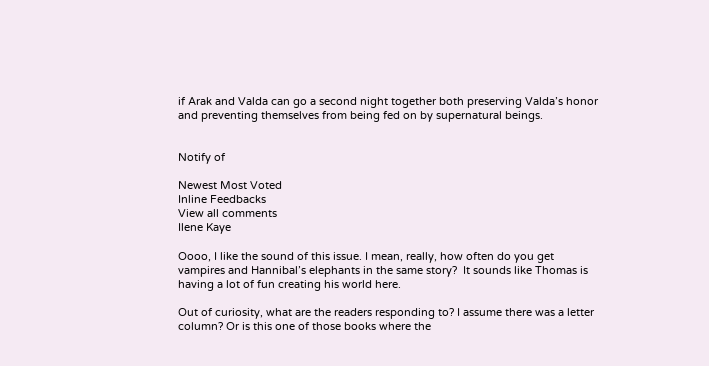if Arak and Valda can go a second night together both preserving Valda’s honor and preventing themselves from being fed on by supernatural beings.


Notify of

Newest Most Voted
Inline Feedbacks
View all comments
Ilene Kaye

Oooo, I like the sound of this issue. I mean, really, how often do you get vampires and Hannibal’s elephants in the same story?  It sounds like Thomas is having a lot of fun creating his world here.

Out of curiosity, what are the readers responding to? I assume there was a letter column? Or is this one of those books where the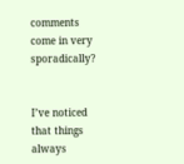comments come in very sporadically?


I’ve noticed that things always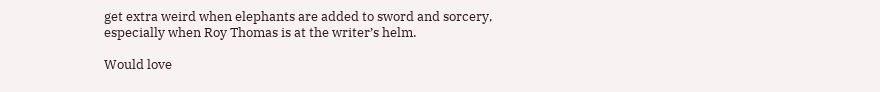get extra weird when elephants are added to sword and sorcery, especially when Roy Thomas is at the writer’s helm.

Would love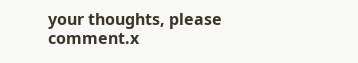your thoughts, please comment.x